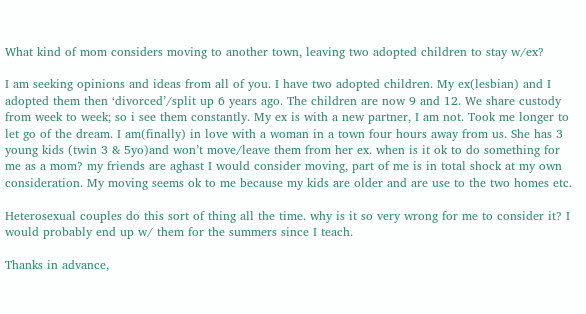What kind of mom considers moving to another town, leaving two adopted children to stay w/ex?

I am seeking opinions and ideas from all of you. I have two adopted children. My ex(lesbian) and I adopted them then ‘divorced’/split up 6 years ago. The children are now 9 and 12. We share custody from week to week; so i see them constantly. My ex is with a new partner, I am not. Took me longer to let go of the dream. I am(finally) in love with a woman in a town four hours away from us. She has 3 young kids (twin 3 & 5yo)and won’t move/leave them from her ex. when is it ok to do something for me as a mom? my friends are aghast I would consider moving, part of me is in total shock at my own consideration. My moving seems ok to me because my kids are older and are use to the two homes etc.

Heterosexual couples do this sort of thing all the time. why is it so very wrong for me to consider it? I would probably end up w/ them for the summers since I teach.

Thanks in advance,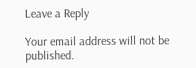Leave a Reply

Your email address will not be published.